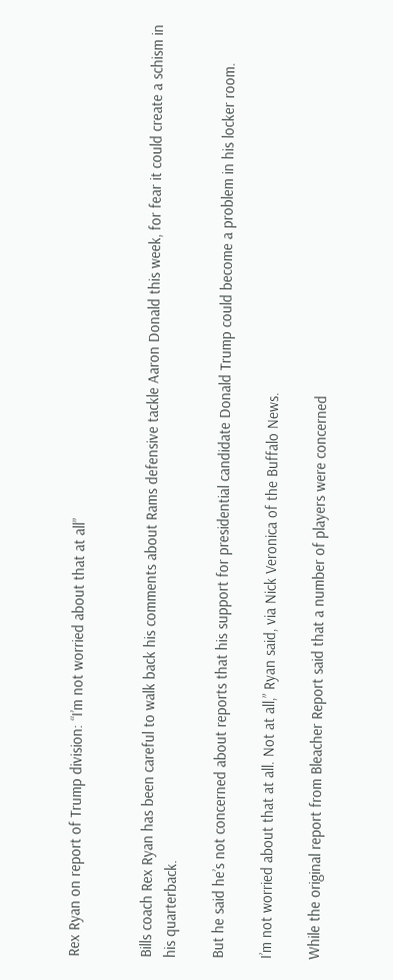Rex Ryan on report of Trump division: “I’m not worried about that at all”


Bills coach Rex Ryan has been careful to walk back his comments about Rams defensive tackle Aaron Donald this week, for fear it could create a schism in his quarterback.

But he said he’s not concerned about reports that his support for presidential candidate Donald Trump could become a problem in his locker room.

I’m not worried about that at all. Not at all,” Ryan said, via Nick Veronica of the Buffalo News.

While the original report from Bleacher Report said that a number of players were concerned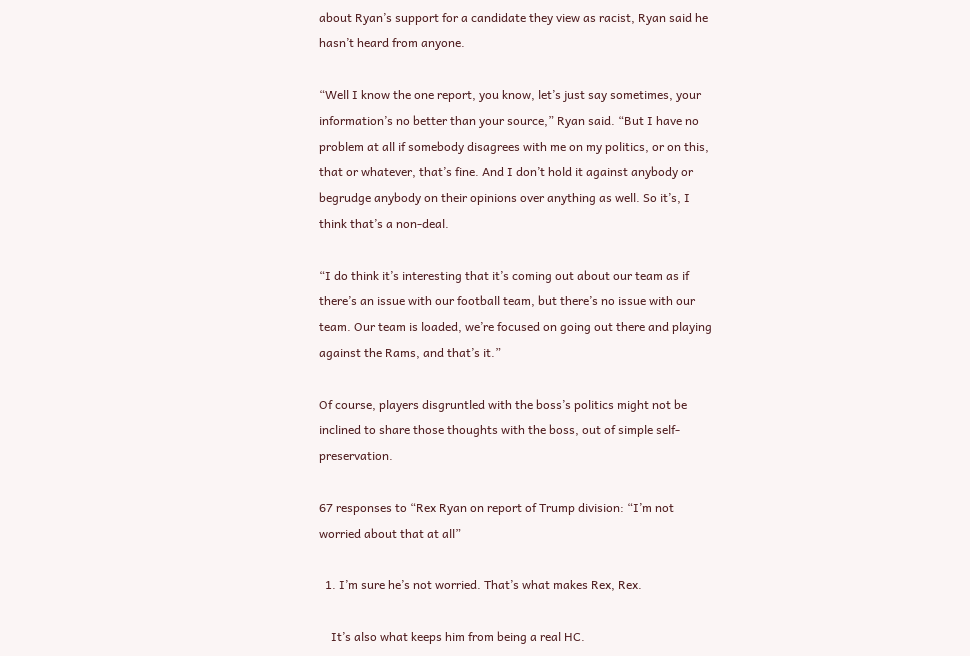about Ryan’s support for a candidate they view as racist, Ryan said he hasn’t heard from anyone.

“Well I know the one report, you know, let’s just say sometimes, your information’s no better than your source,” Ryan said. “But I have no problem at all if somebody disagrees with me on my politics, or on this, that or whatever, that’s fine. And I don’t hold it against anybody or begrudge anybody on their opinions over anything as well. So it’s, I think that’s a non-deal.

“I do think it’s interesting that it’s coming out about our team as if there’s an issue with our football team, but there’s no issue with our team. Our team is loaded, we’re focused on going out there and playing against the Rams, and that’s it.”

Of course, players disgruntled with the boss’s politics might not be inclined to share those thoughts with the boss, out of simple self-preservation.

67 responses to “Rex Ryan on report of Trump division: “I’m not worried about that at all”

  1. I’m sure he’s not worried. That’s what makes Rex, Rex.

    It’s also what keeps him from being a real HC.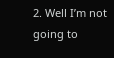2. Well I’m not going to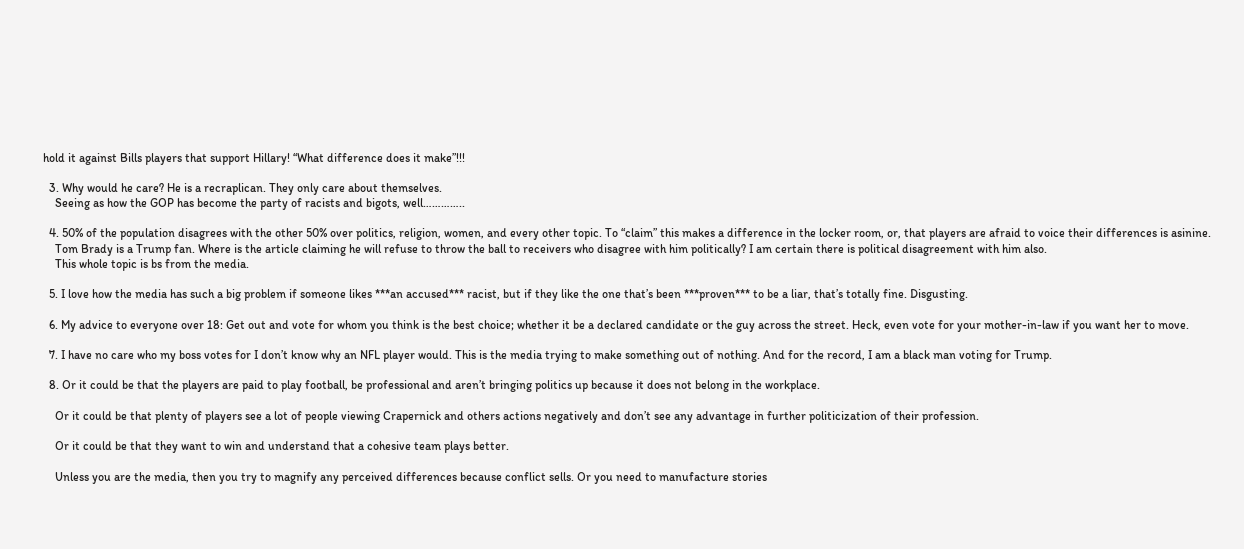hold it against Bills players that support Hillary! “What difference does it make”!!!

  3. Why would he care? He is a recraplican. They only care about themselves.
    Seeing as how the GOP has become the party of racists and bigots, well…………..

  4. 50% of the population disagrees with the other 50% over politics, religion, women, and every other topic. To “claim” this makes a difference in the locker room, or, that players are afraid to voice their differences is asinine.
    Tom Brady is a Trump fan. Where is the article claiming he will refuse to throw the ball to receivers who disagree with him politically? I am certain there is political disagreement with him also.
    This whole topic is bs from the media.

  5. I love how the media has such a big problem if someone likes ***an accused*** racist, but if they like the one that’s been ***proven*** to be a liar, that’s totally fine. Disgusting.

  6. My advice to everyone over 18: Get out and vote for whom you think is the best choice; whether it be a declared candidate or the guy across the street. Heck, even vote for your mother-in-law if you want her to move.

  7. I have no care who my boss votes for I don’t know why an NFL player would. This is the media trying to make something out of nothing. And for the record, I am a black man voting for Trump.

  8. Or it could be that the players are paid to play football, be professional and aren’t bringing politics up because it does not belong in the workplace.

    Or it could be that plenty of players see a lot of people viewing Crapernick and others actions negatively and don’t see any advantage in further politicization of their profession.

    Or it could be that they want to win and understand that a cohesive team plays better.

    Unless you are the media, then you try to magnify any perceived differences because conflict sells. Or you need to manufacture stories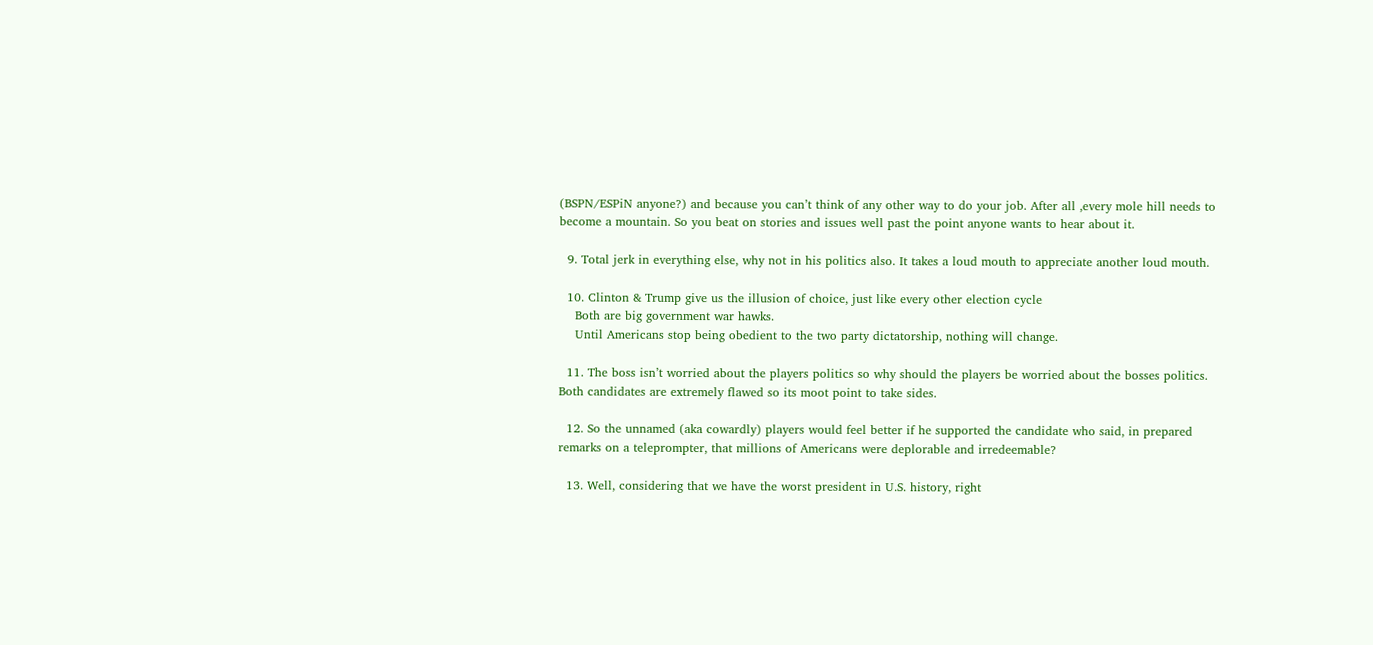(BSPN/ESPiN anyone?) and because you can’t think of any other way to do your job. After all ,every mole hill needs to become a mountain. So you beat on stories and issues well past the point anyone wants to hear about it.

  9. Total jerk in everything else, why not in his politics also. It takes a loud mouth to appreciate another loud mouth.

  10. Clinton & Trump give us the illusion of choice, just like every other election cycle
    Both are big government war hawks.
    Until Americans stop being obedient to the two party dictatorship, nothing will change.

  11. The boss isn’t worried about the players politics so why should the players be worried about the bosses politics. Both candidates are extremely flawed so its moot point to take sides.

  12. So the unnamed (aka cowardly) players would feel better if he supported the candidate who said, in prepared remarks on a teleprompter, that millions of Americans were deplorable and irredeemable?

  13. Well, considering that we have the worst president in U.S. history, right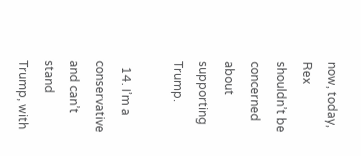now, today, Rex shouldn’t be concerned about supporting Trump.

  14. I’m a conservative and can’t stand Trump, with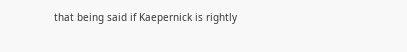that being said if Kaepernick is rightly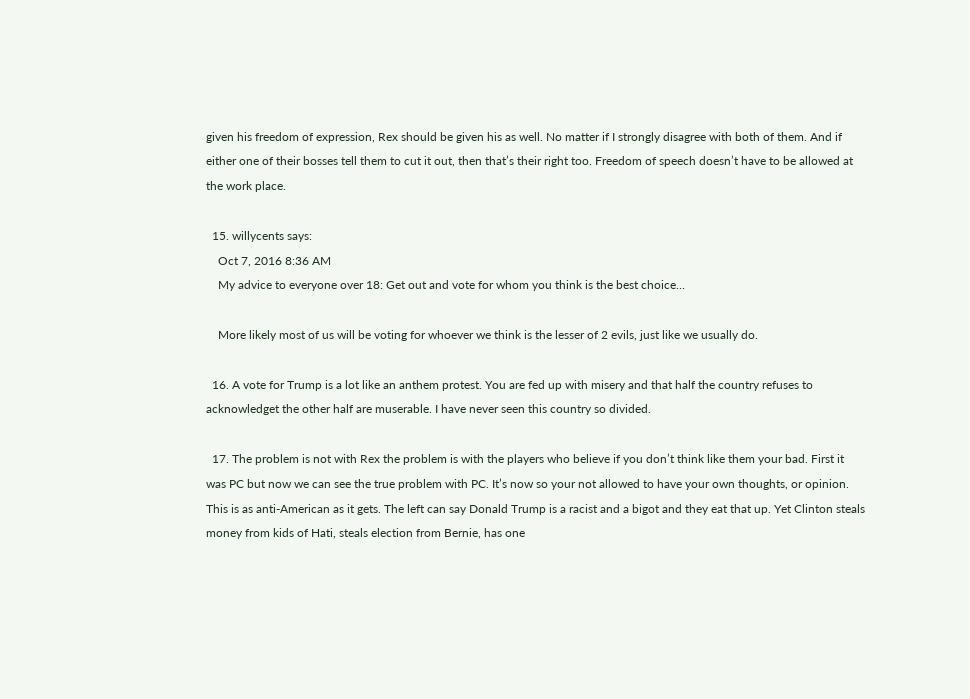given his freedom of expression, Rex should be given his as well. No matter if I strongly disagree with both of them. And if either one of their bosses tell them to cut it out, then that’s their right too. Freedom of speech doesn’t have to be allowed at the work place.

  15. willycents says:
    Oct 7, 2016 8:36 AM
    My advice to everyone over 18: Get out and vote for whom you think is the best choice…

    More likely most of us will be voting for whoever we think is the lesser of 2 evils, just like we usually do.

  16. A vote for Trump is a lot like an anthem protest. You are fed up with misery and that half the country refuses to acknowledget the other half are muserable. I have never seen this country so divided.

  17. The problem is not with Rex the problem is with the players who believe if you don’t think like them your bad. First it was PC but now we can see the true problem with PC. It’s now so your not allowed to have your own thoughts, or opinion. This is as anti-American as it gets. The left can say Donald Trump is a racist and a bigot and they eat that up. Yet Clinton steals money from kids of Hati, steals election from Bernie, has one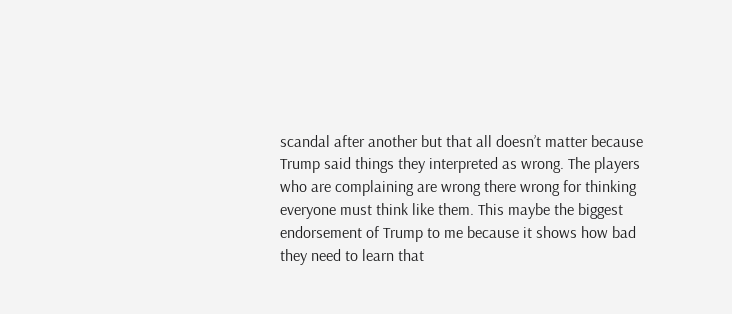scandal after another but that all doesn’t matter because Trump said things they interpreted as wrong. The players who are complaining are wrong there wrong for thinking everyone must think like them. This maybe the biggest endorsement of Trump to me because it shows how bad they need to learn that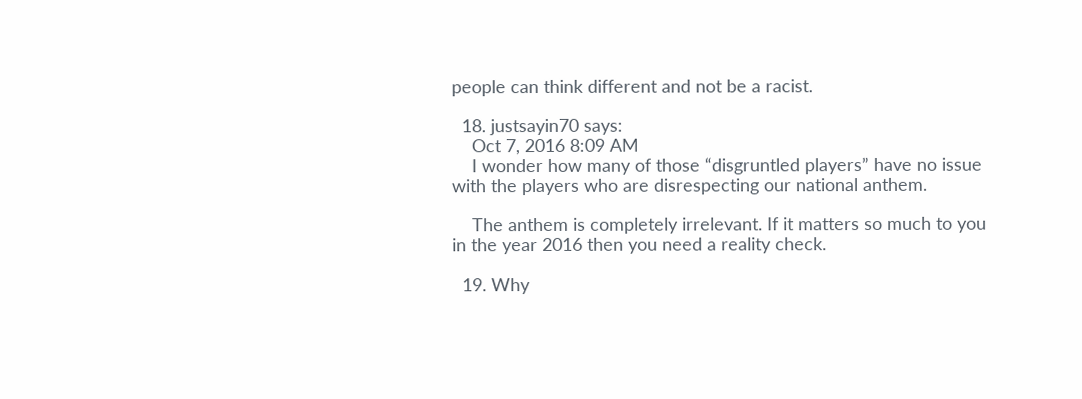people can think different and not be a racist.

  18. justsayin70 says:
    Oct 7, 2016 8:09 AM
    I wonder how many of those “disgruntled players” have no issue with the players who are disrespecting our national anthem.

    The anthem is completely irrelevant. If it matters so much to you in the year 2016 then you need a reality check.

  19. Why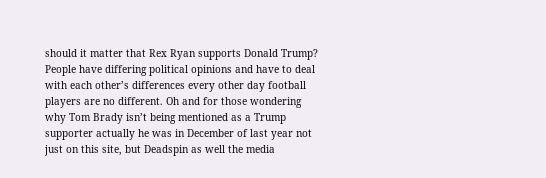should it matter that Rex Ryan supports Donald Trump? People have differing political opinions and have to deal with each other’s differences every other day football players are no different. Oh and for those wondering why Tom Brady isn’t being mentioned as a Trump supporter actually he was in December of last year not just on this site, but Deadspin as well the media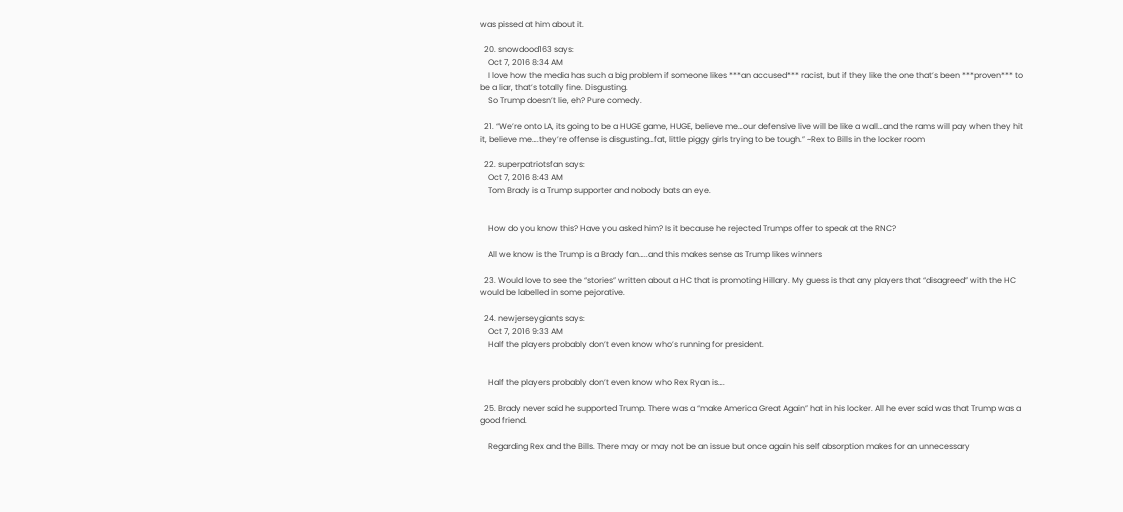was pissed at him about it.

  20. snowdood163 says:
    Oct 7, 2016 8:34 AM
    I love how the media has such a big problem if someone likes ***an accused*** racist, but if they like the one that’s been ***proven*** to be a liar, that’s totally fine. Disgusting.
    So Trump doesn’t lie, eh? Pure comedy.

  21. “We’re onto LA, its going to be a HUGE game, HUGE, believe me…our defensive live will be like a wall…and the rams will pay when they hit it, believe me….they’re offense is disgusting…fat, little piggy girls trying to be tough.” ~Rex to Bills in the locker room

  22. superpatriotsfan says:
    Oct 7, 2016 8:43 AM
    Tom Brady is a Trump supporter and nobody bats an eye.


    How do you know this? Have you asked him? Is it because he rejected Trumps offer to speak at the RNC?

    All we know is the Trump is a Brady fan…..and this makes sense as Trump likes winners

  23. Would love to see the “stories” written about a HC that is promoting Hillary. My guess is that any players that “disagreed” with the HC would be labelled in some pejorative.

  24. newjerseygiants says:
    Oct 7, 2016 9:33 AM
    Half the players probably don’t even know who’s running for president.


    Half the players probably don’t even know who Rex Ryan is….

  25. Brady never said he supported Trump. There was a “make America Great Again” hat in his locker. All he ever said was that Trump was a good friend.

    Regarding Rex and the Bills. There may or may not be an issue but once again his self absorption makes for an unnecessary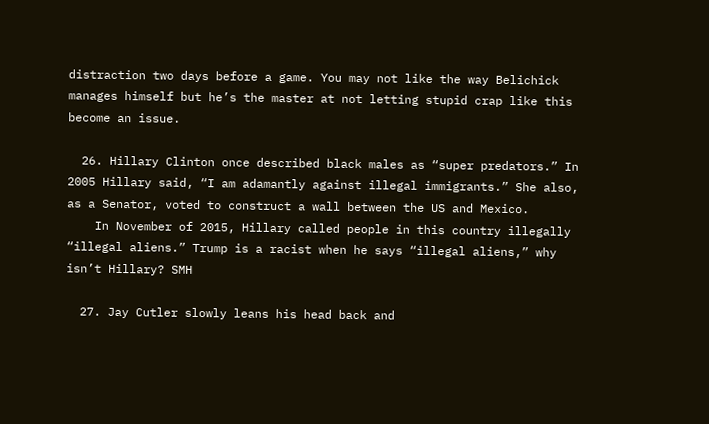distraction two days before a game. You may not like the way Belichick manages himself but he’s the master at not letting stupid crap like this become an issue.

  26. Hillary Clinton once described black males as “super predators.” In 2005 Hillary said, “I am adamantly against illegal immigrants.” She also, as a Senator, voted to construct a wall between the US and Mexico.
    In November of 2015, Hillary called people in this country illegally “illegal aliens.” Trump is a racist when he says “illegal aliens,” why isn’t Hillary? SMH

  27. Jay Cutler slowly leans his head back and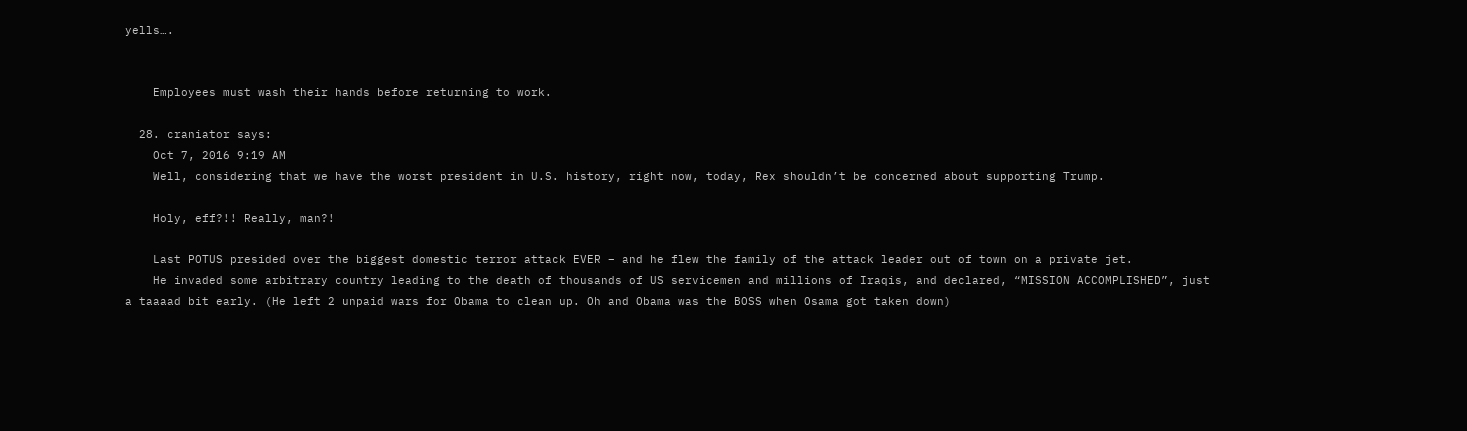yells….


    Employees must wash their hands before returning to work.

  28. craniator says:
    Oct 7, 2016 9:19 AM
    Well, considering that we have the worst president in U.S. history, right now, today, Rex shouldn’t be concerned about supporting Trump.

    Holy, eff?!! Really, man?!

    Last POTUS presided over the biggest domestic terror attack EVER – and he flew the family of the attack leader out of town on a private jet.
    He invaded some arbitrary country leading to the death of thousands of US servicemen and millions of Iraqis, and declared, “MISSION ACCOMPLISHED”, just a taaaad bit early. (He left 2 unpaid wars for Obama to clean up. Oh and Obama was the BOSS when Osama got taken down)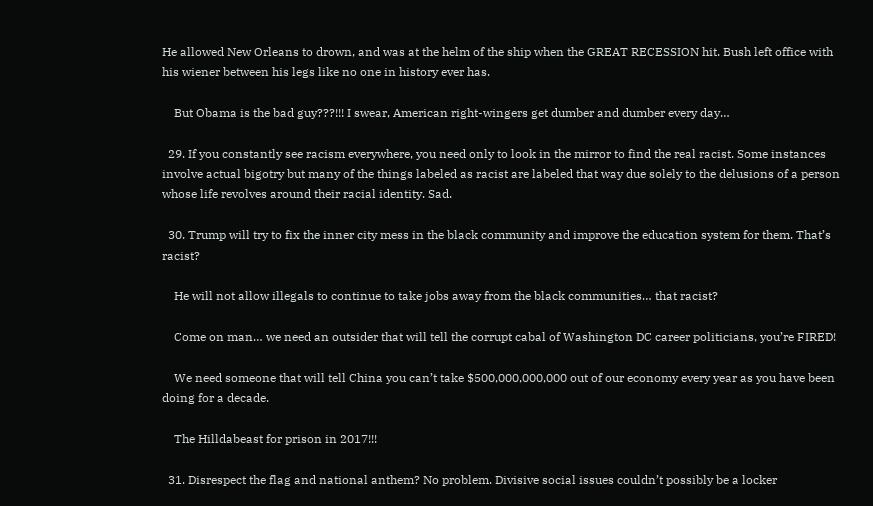He allowed New Orleans to drown, and was at the helm of the ship when the GREAT RECESSION hit. Bush left office with his wiener between his legs like no one in history ever has.

    But Obama is the bad guy???!!! I swear, American right-wingers get dumber and dumber every day…

  29. If you constantly see racism everywhere, you need only to look in the mirror to find the real racist. Some instances involve actual bigotry but many of the things labeled as racist are labeled that way due solely to the delusions of a person whose life revolves around their racial identity. Sad.

  30. Trump will try to fix the inner city mess in the black community and improve the education system for them. That’s racist?

    He will not allow illegals to continue to take jobs away from the black communities… that racist?

    Come on man… we need an outsider that will tell the corrupt cabal of Washington DC career politicians, you’re FIRED!

    We need someone that will tell China you can’t take $500,000,000,000 out of our economy every year as you have been doing for a decade.

    The Hilldabeast for prison in 2017!!!

  31. Disrespect the flag and national anthem? No problem. Divisive social issues couldn’t possibly be a locker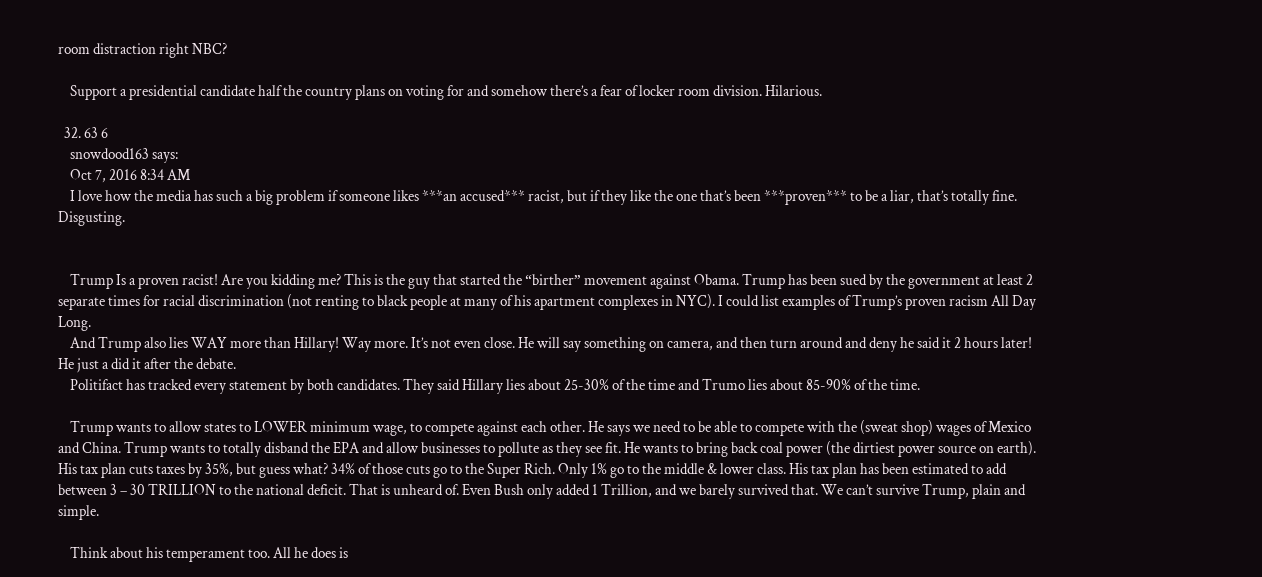room distraction right NBC?

    Support a presidential candidate half the country plans on voting for and somehow there’s a fear of locker room division. Hilarious.

  32. 63 6
    snowdood163 says:
    Oct 7, 2016 8:34 AM
    I love how the media has such a big problem if someone likes ***an accused*** racist, but if they like the one that’s been ***proven*** to be a liar, that’s totally fine. Disgusting.


    Trump Is a proven racist! Are you kidding me? This is the guy that started the “birther” movement against Obama. Trump has been sued by the government at least 2 separate times for racial discrimination (not renting to black people at many of his apartment complexes in NYC). I could list examples of Trump’s proven racism All Day Long.
    And Trump also lies WAY more than Hillary! Way more. It’s not even close. He will say something on camera, and then turn around and deny he said it 2 hours later! He just a did it after the debate.
    Politifact has tracked every statement by both candidates. They said Hillary lies about 25-30% of the time and Trumo lies about 85-90% of the time.

    Trump wants to allow states to LOWER minimum wage, to compete against each other. He says we need to be able to compete with the (sweat shop) wages of Mexico and China. Trump wants to totally disband the EPA and allow businesses to pollute as they see fit. He wants to bring back coal power (the dirtiest power source on earth). His tax plan cuts taxes by 35%, but guess what? 34% of those cuts go to the Super Rich. Only 1% go to the middle & lower class. His tax plan has been estimated to add between 3 – 30 TRILLION to the national deficit. That is unheard of. Even Bush only added 1 Trillion, and we barely survived that. We can’t survive Trump, plain and simple.

    Think about his temperament too. All he does is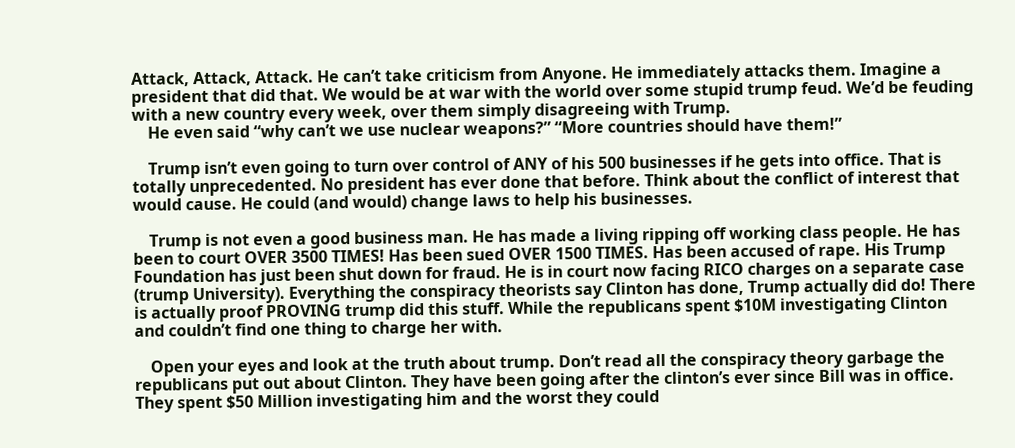Attack, Attack, Attack. He can’t take criticism from Anyone. He immediately attacks them. Imagine a president that did that. We would be at war with the world over some stupid trump feud. We’d be feuding with a new country every week, over them simply disagreeing with Trump.
    He even said “why can’t we use nuclear weapons?” “More countries should have them!”

    Trump isn’t even going to turn over control of ANY of his 500 businesses if he gets into office. That is totally unprecedented. No president has ever done that before. Think about the conflict of interest that would cause. He could (and would) change laws to help his businesses.

    Trump is not even a good business man. He has made a living ripping off working class people. He has been to court OVER 3500 TIMES! Has been sued OVER 1500 TIMES. Has been accused of rape. His Trump Foundation has just been shut down for fraud. He is in court now facing RICO charges on a separate case (trump University). Everything the conspiracy theorists say Clinton has done, Trump actually did do! There is actually proof PROVING trump did this stuff. While the republicans spent $10M investigating Clinton and couldn’t find one thing to charge her with.

    Open your eyes and look at the truth about trump. Don’t read all the conspiracy theory garbage the republicans put out about Clinton. They have been going after the clinton’s ever since Bill was in office. They spent $50 Million investigating him and the worst they could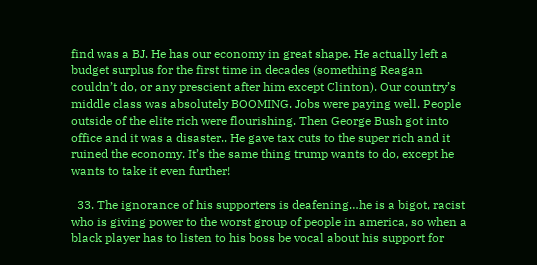find was a BJ. He has our economy in great shape. He actually left a budget surplus for the first time in decades (something Reagan couldn’t do, or any prescient after him except Clinton). Our country’s middle class was absolutely BOOMING. Jobs were paying well. People outside of the elite rich were flourishing. Then George Bush got into office and it was a disaster.. He gave tax cuts to the super rich and it ruined the economy. It’s the same thing trump wants to do, except he wants to take it even further!

  33. The ignorance of his supporters is deafening…he is a bigot, racist who is giving power to the worst group of people in america, so when a black player has to listen to his boss be vocal about his support for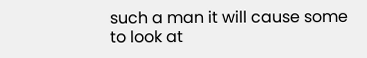such a man it will cause some to look at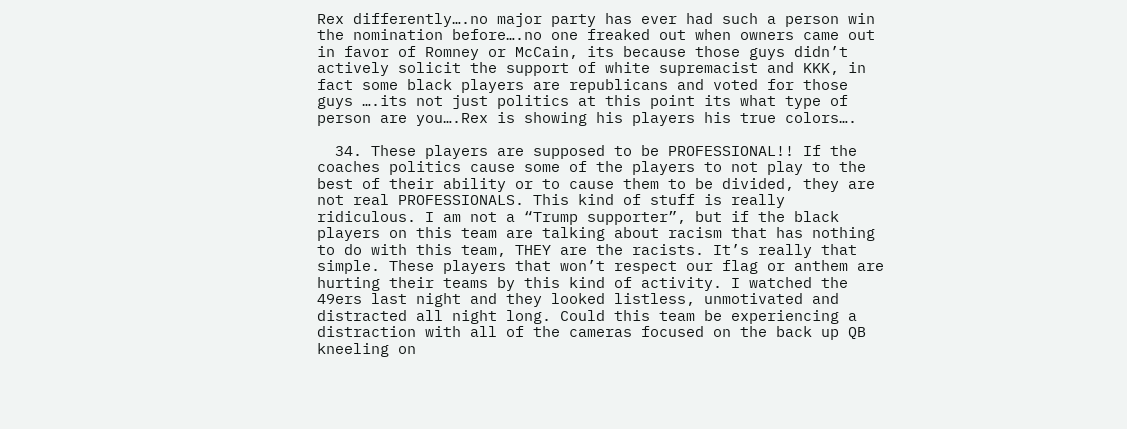Rex differently….no major party has ever had such a person win the nomination before….no one freaked out when owners came out in favor of Romney or McCain, its because those guys didn’t actively solicit the support of white supremacist and KKK, in fact some black players are republicans and voted for those guys ….its not just politics at this point its what type of person are you….Rex is showing his players his true colors….

  34. These players are supposed to be PROFESSIONAL!! If the coaches politics cause some of the players to not play to the best of their ability or to cause them to be divided, they are not real PROFESSIONALS. This kind of stuff is really ridiculous. I am not a “Trump supporter”, but if the black players on this team are talking about racism that has nothing to do with this team, THEY are the racists. It’s really that simple. These players that won’t respect our flag or anthem are hurting their teams by this kind of activity. I watched the 49ers last night and they looked listless, unmotivated and distracted all night long. Could this team be experiencing a distraction with all of the cameras focused on the back up QB kneeling on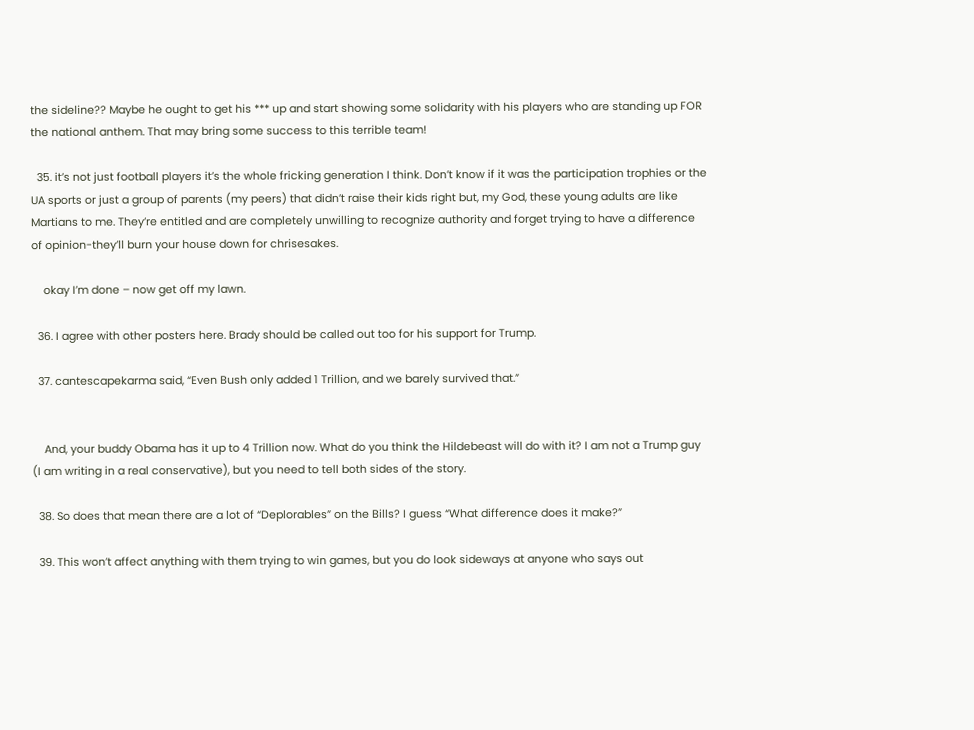the sideline?? Maybe he ought to get his *** up and start showing some solidarity with his players who are standing up FOR the national anthem. That may bring some success to this terrible team!

  35. it’s not just football players it’s the whole fricking generation I think. Don’t know if it was the participation trophies or the UA sports or just a group of parents (my peers) that didn’t raise their kids right but, my God, these young adults are like Martians to me. They’re entitled and are completely unwilling to recognize authority and forget trying to have a difference of opinion-they’ll burn your house down for chrisesakes.

    okay I’m done – now get off my lawn.

  36. I agree with other posters here. Brady should be called out too for his support for Trump.

  37. cantescapekarma said, “Even Bush only added 1 Trillion, and we barely survived that.”


    And, your buddy Obama has it up to 4 Trillion now. What do you think the Hildebeast will do with it? I am not a Trump guy (I am writing in a real conservative), but you need to tell both sides of the story.

  38. So does that mean there are a lot of “Deplorables” on the Bills? I guess “What difference does it make?”

  39. This won’t affect anything with them trying to win games, but you do look sideways at anyone who says out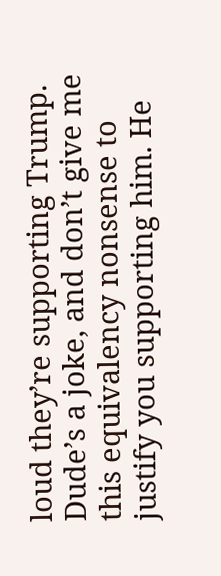loud they’re supporting Trump. Dude’s a joke, and don’t give me this equivalency nonsense to justify you supporting him. He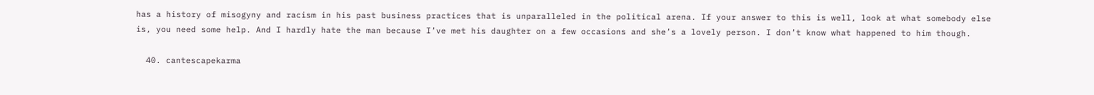has a history of misogyny and racism in his past business practices that is unparalleled in the political arena. If your answer to this is well, look at what somebody else is, you need some help. And I hardly hate the man because I’ve met his daughter on a few occasions and she’s a lovely person. I don’t know what happened to him though.

  40. cantescapekarma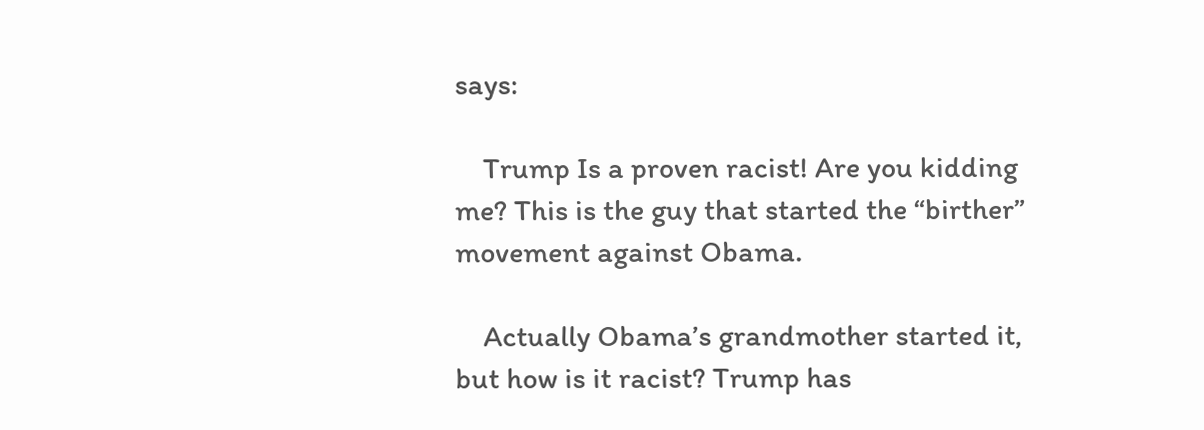says:

    Trump Is a proven racist! Are you kidding me? This is the guy that started the “birther” movement against Obama.

    Actually Obama’s grandmother started it, but how is it racist? Trump has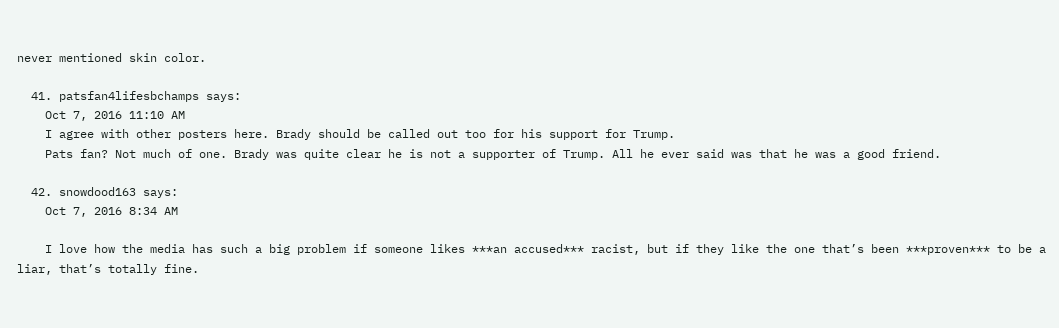never mentioned skin color.

  41. patsfan4lifesbchamps says:
    Oct 7, 2016 11:10 AM
    I agree with other posters here. Brady should be called out too for his support for Trump.
    Pats fan? Not much of one. Brady was quite clear he is not a supporter of Trump. All he ever said was that he was a good friend.

  42. snowdood163 says:
    Oct 7, 2016 8:34 AM

    I love how the media has such a big problem if someone likes ***an accused*** racist, but if they like the one that’s been ***proven*** to be a liar, that’s totally fine.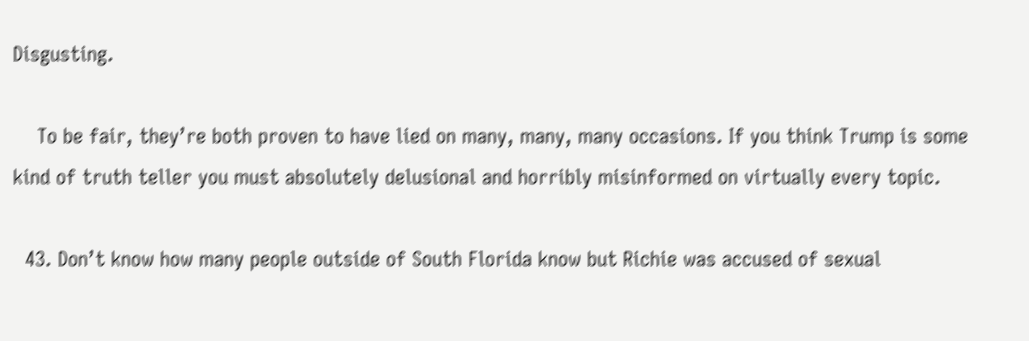Disgusting.

    To be fair, they’re both proven to have lied on many, many, many occasions. If you think Trump is some kind of truth teller you must absolutely delusional and horribly misinformed on virtually every topic.

  43. Don’t know how many people outside of South Florida know but Richie was accused of sexual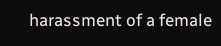harassment of a female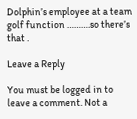Dolphin’s employee at a team golf function ……….so there’s that .

Leave a Reply

You must be logged in to leave a comment. Not a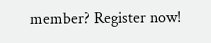member? Register now!